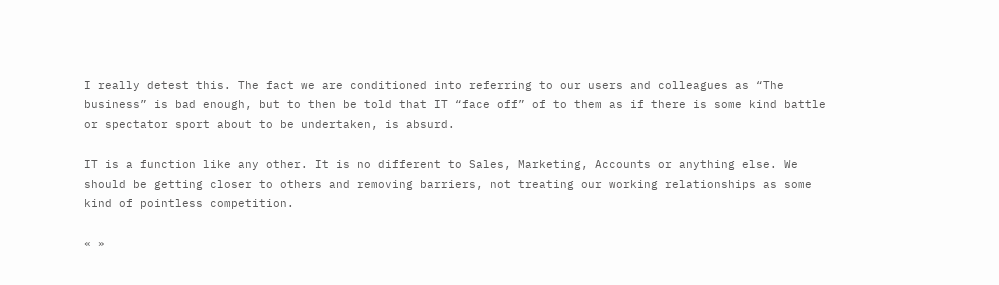I really detest this. The fact we are conditioned into referring to our users and colleagues as “The business” is bad enough, but to then be told that IT “face off” of to them as if there is some kind battle or spectator sport about to be undertaken, is absurd.

IT is a function like any other. It is no different to Sales, Marketing, Accounts or anything else. We should be getting closer to others and removing barriers, not treating our working relationships as some kind of pointless competition.

« »